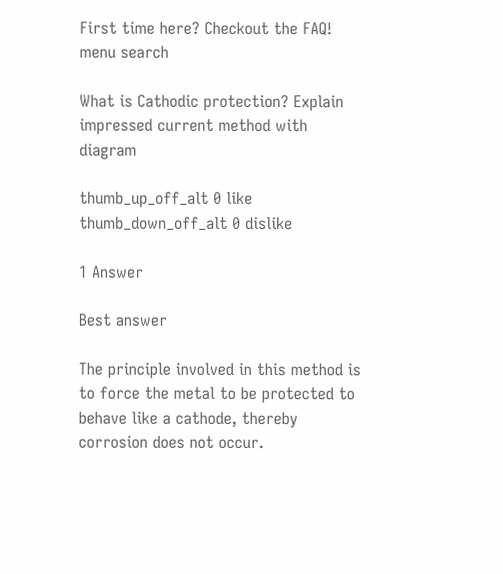First time here? Checkout the FAQ!
menu search

What is Cathodic protection? Explain impressed current method with diagram

thumb_up_off_alt 0 like thumb_down_off_alt 0 dislike

1 Answer

Best answer

The principle involved in this method is to force the metal to be protected to behave like a cathode, thereby corrosion does not occur.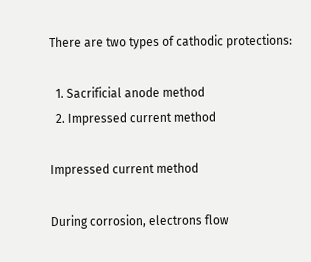There are two types of cathodic protections:

  1. Sacrificial anode method
  2. Impressed current method

Impressed current method

During corrosion, electrons flow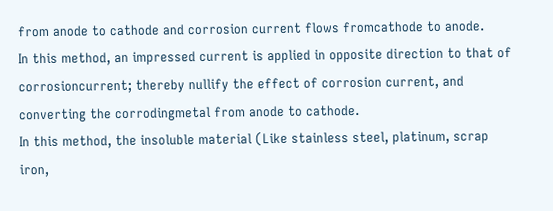from anode to cathode and corrosion current flows fromcathode to anode.
In this method, an impressed current is applied in opposite direction to that of corrosioncurrent; thereby nullify the effect of corrosion current, and converting the corrodingmetal from anode to cathode.
In this method, the insoluble material (Like stainless steel, platinum, scrap iron,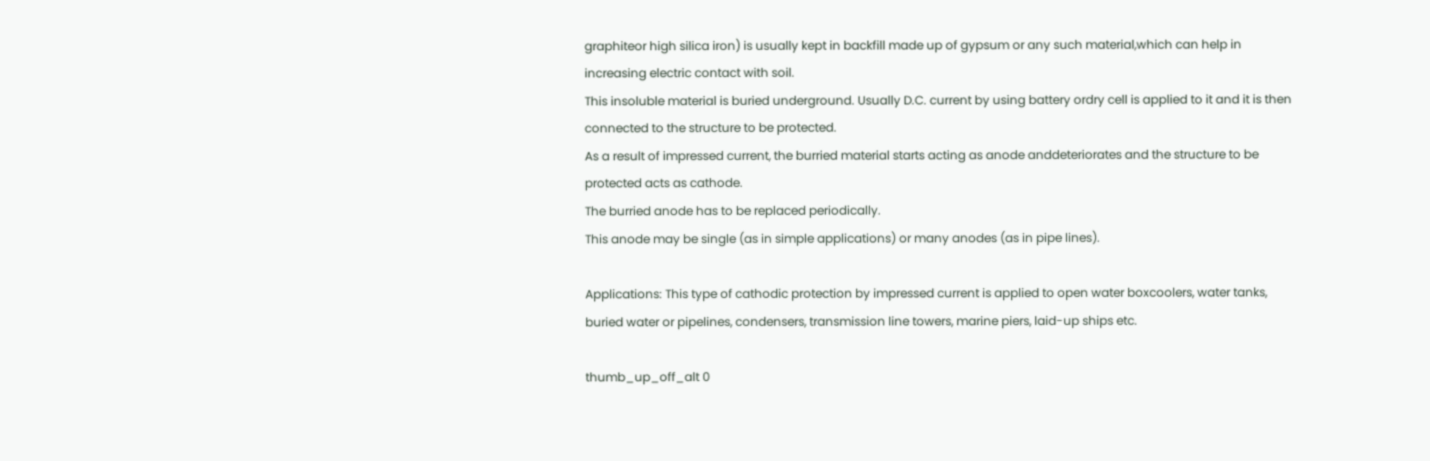graphiteor high silica iron) is usually kept in backfill made up of gypsum or any such material,which can help in increasing electric contact with soil.
This insoluble material is buried underground. Usually D.C. current by using battery ordry cell is applied to it and it is then connected to the structure to be protected.
As a result of impressed current, the burried material starts acting as anode anddeteriorates and the structure to be protected acts as cathode.
The burried anode has to be replaced periodically.
This anode may be single (as in simple applications) or many anodes (as in pipe lines).

Applications: This type of cathodic protection by impressed current is applied to open water boxcoolers, water tanks, buried water or pipelines, condensers, transmission line towers, marine piers, laid-up ships etc.

thumb_up_off_alt 0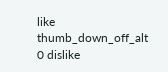like thumb_down_off_alt 0 dislike